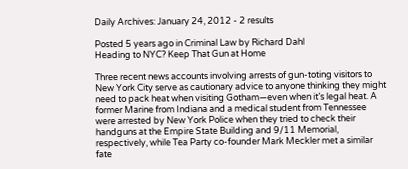Daily Archives: January 24, 2012 - 2 results

Posted 5 years ago in Criminal Law by Richard Dahl
Heading to NYC? Keep That Gun at Home

Three recent news accounts involving arrests of gun-toting visitors to New York City serve as cautionary advice to anyone thinking they might need to pack heat when visiting Gotham—even when it’s legal heat. A former Marine from Indiana and a medical student from Tennessee were arrested by New York Police when they tried to check their handguns at the Empire State Building and 9/11 Memorial, respectively, while Tea Party co-founder Mark Meckler met a similar fate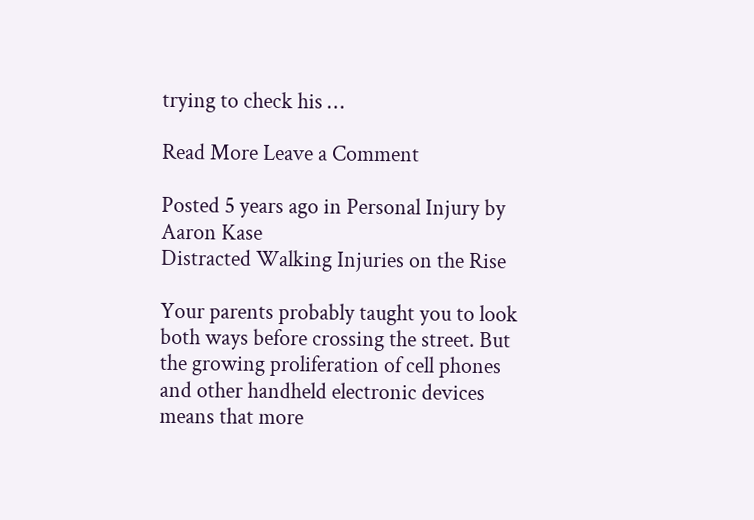trying to check his …

Read More Leave a Comment

Posted 5 years ago in Personal Injury by Aaron Kase
Distracted Walking Injuries on the Rise

Your parents probably taught you to look both ways before crossing the street. But the growing proliferation of cell phones and other handheld electronic devices means that more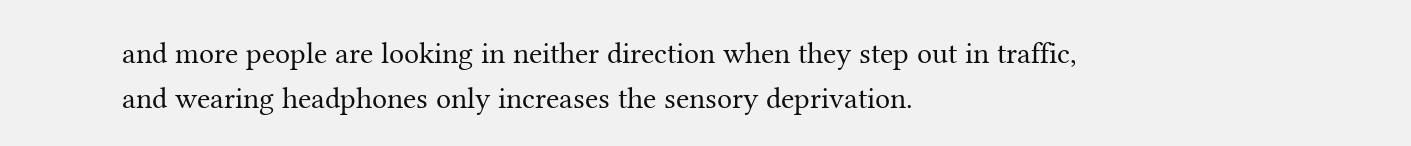and more people are looking in neither direction when they step out in traffic, and wearing headphones only increases the sensory deprivation.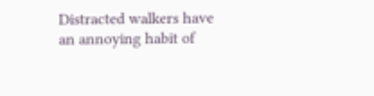Distracted walkers have an annoying habit of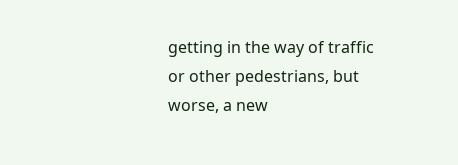getting in the way of traffic or other pedestrians, but worse, a new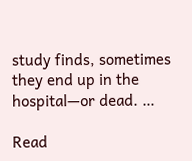study finds, sometimes they end up in the hospital—or dead. …

Read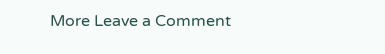More Leave a Comment